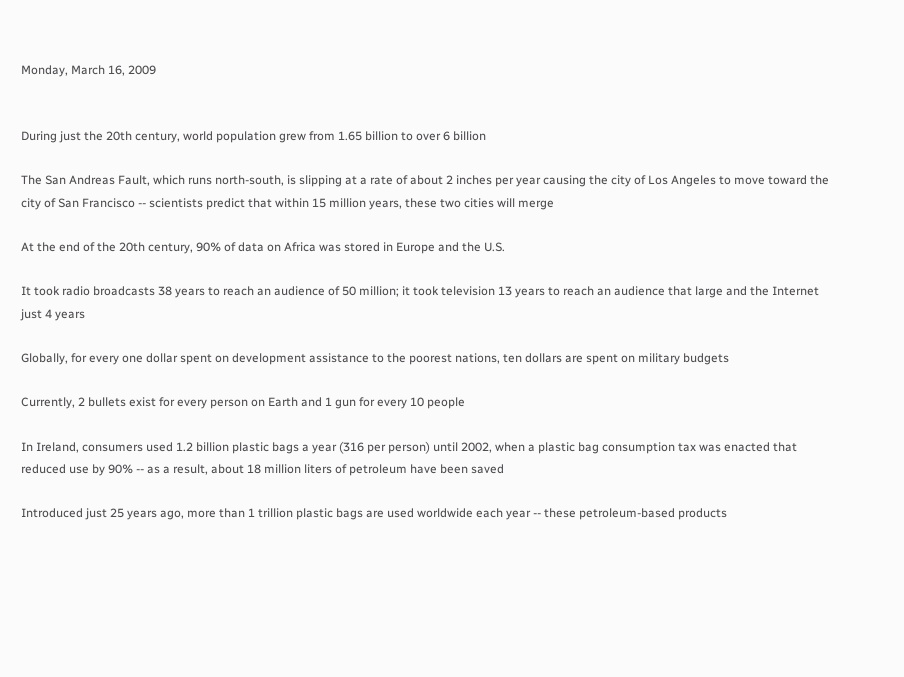Monday, March 16, 2009


During just the 20th century, world population grew from 1.65 billion to over 6 billion

The San Andreas Fault, which runs north-south, is slipping at a rate of about 2 inches per year causing the city of Los Angeles to move toward the city of San Francisco -- scientists predict that within 15 million years, these two cities will merge

At the end of the 20th century, 90% of data on Africa was stored in Europe and the U.S.

It took radio broadcasts 38 years to reach an audience of 50 million; it took television 13 years to reach an audience that large and the Internet just 4 years

Globally, for every one dollar spent on development assistance to the poorest nations, ten dollars are spent on military budgets

Currently, 2 bullets exist for every person on Earth and 1 gun for every 10 people

In Ireland, consumers used 1.2 billion plastic bags a year (316 per person) until 2002, when a plastic bag consumption tax was enacted that reduced use by 90% -- as a result, about 18 million liters of petroleum have been saved

Introduced just 25 years ago, more than 1 trillion plastic bags are used worldwide each year -- these petroleum-based products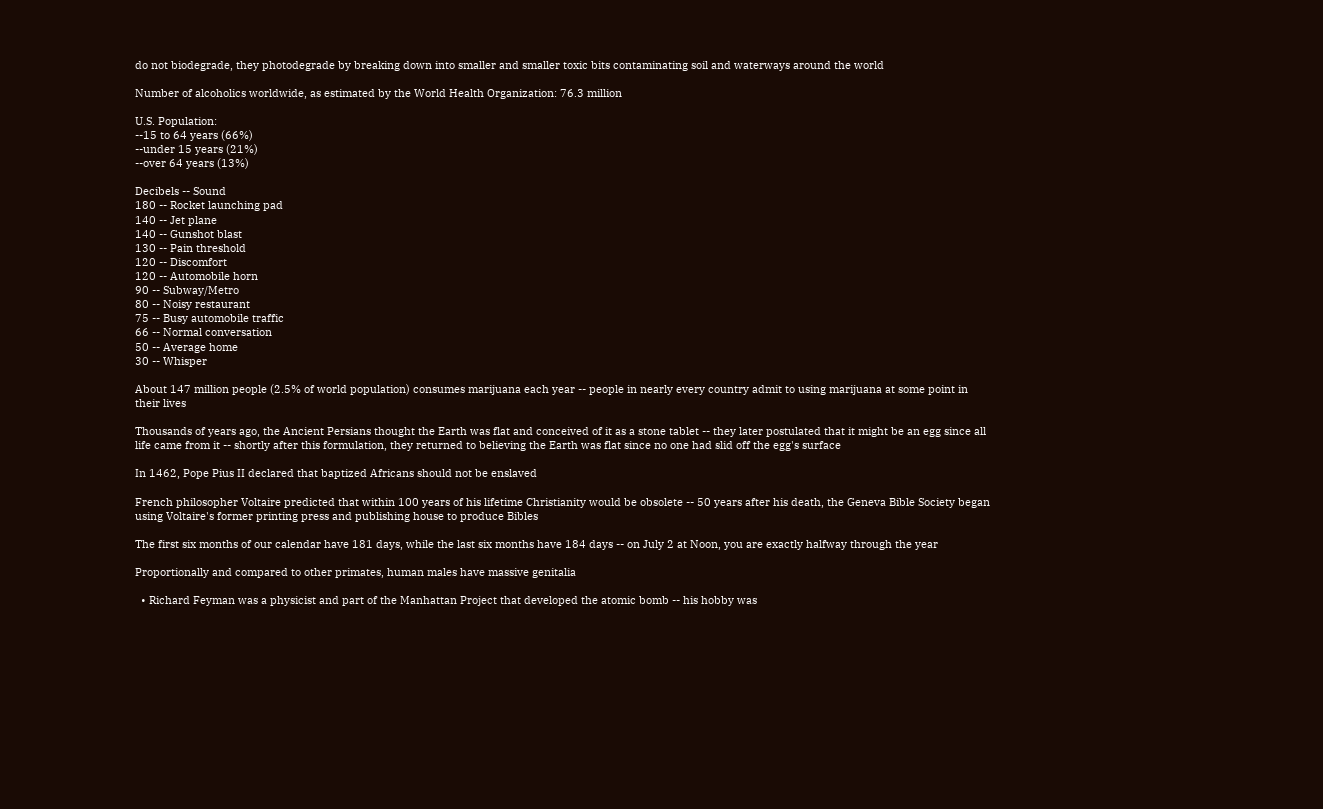do not biodegrade, they photodegrade by breaking down into smaller and smaller toxic bits contaminating soil and waterways around the world

Number of alcoholics worldwide, as estimated by the World Health Organization: 76.3 million

U.S. Population:
--15 to 64 years (66%)
--under 15 years (21%)
--over 64 years (13%)

Decibels -- Sound
180 -- Rocket launching pad
140 -- Jet plane
140 -- Gunshot blast
130 -- Pain threshold
120 -- Discomfort
120 -- Automobile horn
90 -- Subway/Metro
80 -- Noisy restaurant
75 -- Busy automobile traffic
66 -- Normal conversation
50 -- Average home
30 -- Whisper

About 147 million people (2.5% of world population) consumes marijuana each year -- people in nearly every country admit to using marijuana at some point in their lives

Thousands of years ago, the Ancient Persians thought the Earth was flat and conceived of it as a stone tablet -- they later postulated that it might be an egg since all life came from it -- shortly after this formulation, they returned to believing the Earth was flat since no one had slid off the egg's surface

In 1462, Pope Pius II declared that baptized Africans should not be enslaved

French philosopher Voltaire predicted that within 100 years of his lifetime Christianity would be obsolete -- 50 years after his death, the Geneva Bible Society began using Voltaire's former printing press and publishing house to produce Bibles

The first six months of our calendar have 181 days, while the last six months have 184 days -- on July 2 at Noon, you are exactly halfway through the year

Proportionally and compared to other primates, human males have massive genitalia

  • Richard Feyman was a physicist and part of the Manhattan Project that developed the atomic bomb -- his hobby was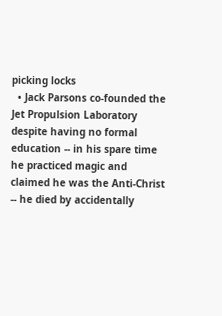picking locks
  • Jack Parsons co-founded the Jet Propulsion Laboratory despite having no formal education -- in his spare time he practiced magic and claimed he was the Anti-Christ -- he died by accidentally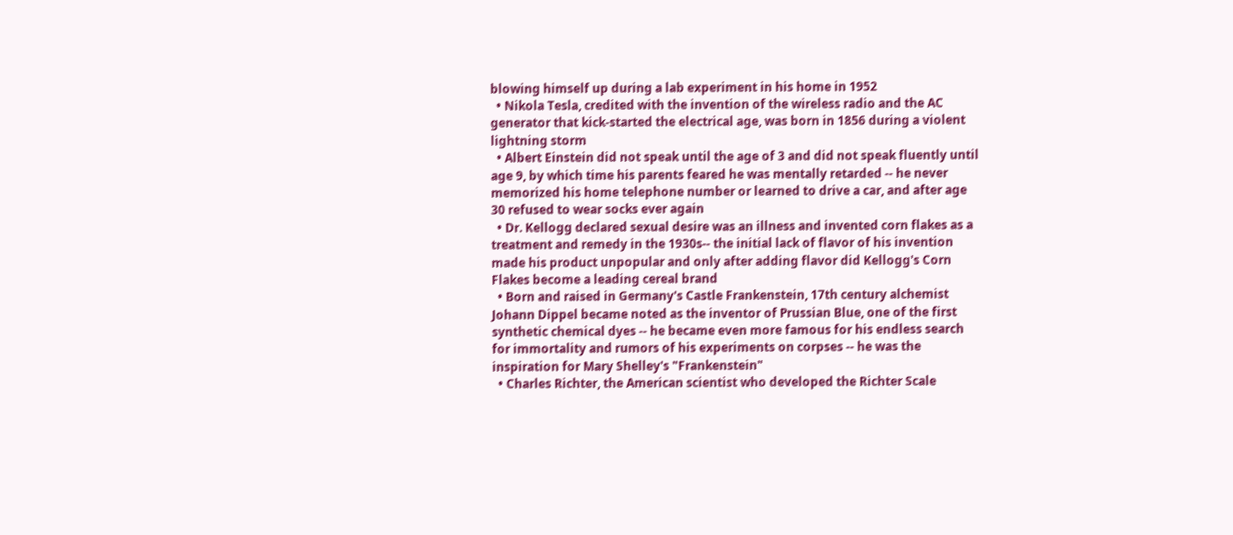blowing himself up during a lab experiment in his home in 1952
  • Nikola Tesla, credited with the invention of the wireless radio and the AC generator that kick-started the electrical age, was born in 1856 during a violent lightning storm
  • Albert Einstein did not speak until the age of 3 and did not speak fluently until age 9, by which time his parents feared he was mentally retarded -- he never memorized his home telephone number or learned to drive a car, and after age 30 refused to wear socks ever again
  • Dr. Kellogg declared sexual desire was an illness and invented corn flakes as a treatment and remedy in the 1930s-- the initial lack of flavor of his invention made his product unpopular and only after adding flavor did Kellogg's Corn Flakes become a leading cereal brand
  • Born and raised in Germany's Castle Frankenstein, 17th century alchemist Johann Dippel became noted as the inventor of Prussian Blue, one of the first synthetic chemical dyes -- he became even more famous for his endless search for immortality and rumors of his experiments on corpses -- he was the inspiration for Mary Shelley's "Frankenstein"
  • Charles Richter, the American scientist who developed the Richter Scale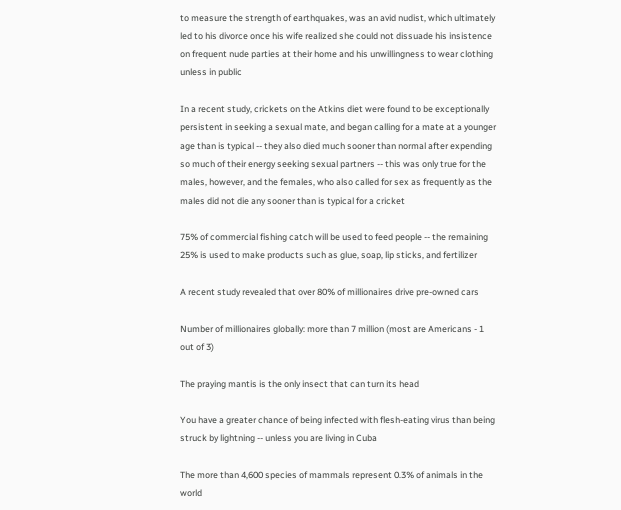to measure the strength of earthquakes, was an avid nudist, which ultimately led to his divorce once his wife realized she could not dissuade his insistence on frequent nude parties at their home and his unwillingness to wear clothing unless in public

In a recent study, crickets on the Atkins diet were found to be exceptionally persistent in seeking a sexual mate, and began calling for a mate at a younger age than is typical -- they also died much sooner than normal after expending so much of their energy seeking sexual partners -- this was only true for the males, however, and the females, who also called for sex as frequently as the males did not die any sooner than is typical for a cricket

75% of commercial fishing catch will be used to feed people -- the remaining 25% is used to make products such as glue, soap, lip sticks, and fertilizer

A recent study revealed that over 80% of millionaires drive pre-owned cars

Number of millionaires globally: more than 7 million (most are Americans - 1 out of 3)

The praying mantis is the only insect that can turn its head

You have a greater chance of being infected with flesh-eating virus than being struck by lightning -- unless you are living in Cuba

The more than 4,600 species of mammals represent 0.3% of animals in the world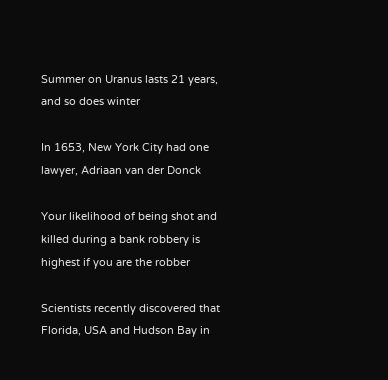Summer on Uranus lasts 21 years, and so does winter

In 1653, New York City had one lawyer, Adriaan van der Donck

Your likelihood of being shot and killed during a bank robbery is highest if you are the robber

Scientists recently discovered that Florida, USA and Hudson Bay in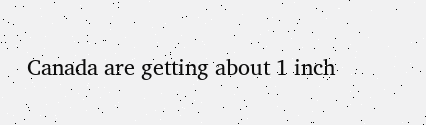Canada are getting about 1 inch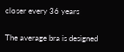closer every 36 years

The average bra is designed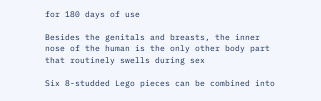for 180 days of use

Besides the genitals and breasts, the inner nose of the human is the only other body part that routinely swells during sex

Six 8-studded Lego pieces can be combined into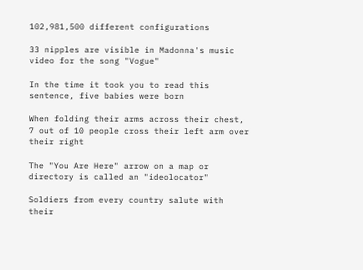102,981,500 different configurations

33 nipples are visible in Madonna's music video for the song "Vogue"

In the time it took you to read this sentence, five babies were born

When folding their arms across their chest, 7 out of 10 people cross their left arm over their right

The "You Are Here" arrow on a map or directory is called an "ideolocator"

Soldiers from every country salute with their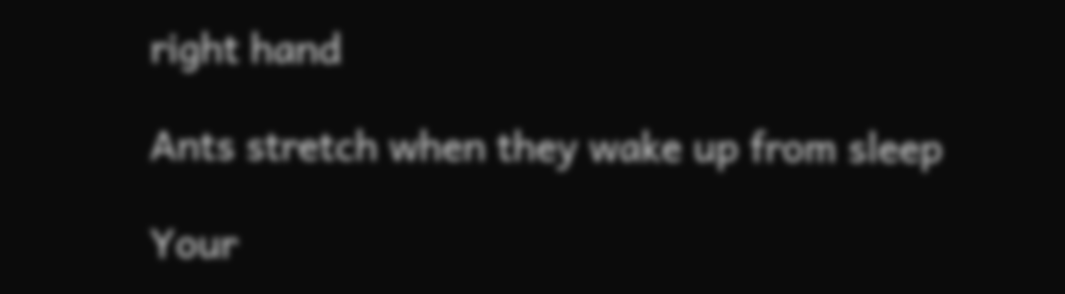right hand

Ants stretch when they wake up from sleep

Your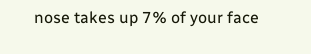nose takes up 7% of your face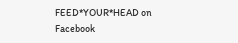FEED*YOUR*HEAD on Facebook